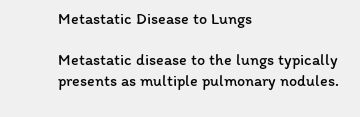Metastatic Disease to Lungs

Metastatic disease to the lungs typically presents as multiple pulmonary nodules.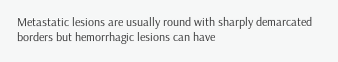Metastatic lesions are usually round with sharply demarcated borders but hemorrhagic lesions can have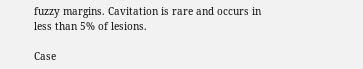fuzzy margins. Cavitation is rare and occurs in less than 5% of lesions.

Case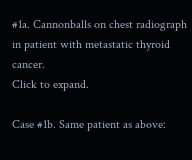#1a. Cannonballs on chest radiograph in patient with metastatic thyroid cancer.
Click to expand.

Case #1b. Same patient as above: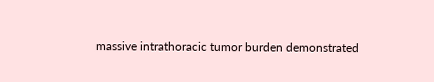massive intrathoracic tumor burden demonstrated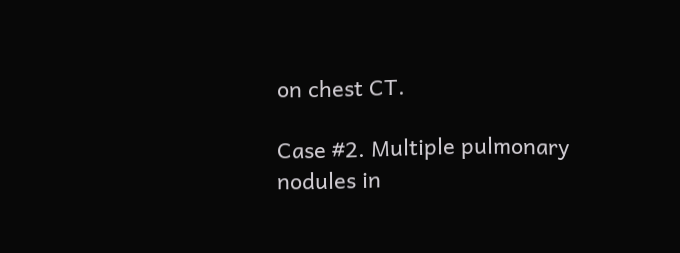on chest CT.

Case #2. Multiple pulmonary nodules in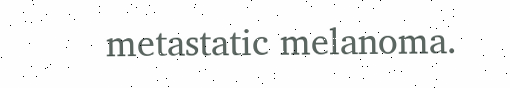metastatic melanoma.